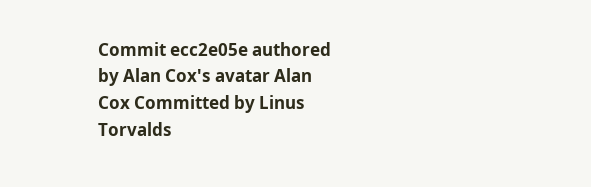Commit ecc2e05e authored by Alan Cox's avatar Alan Cox Committed by Linus Torvalds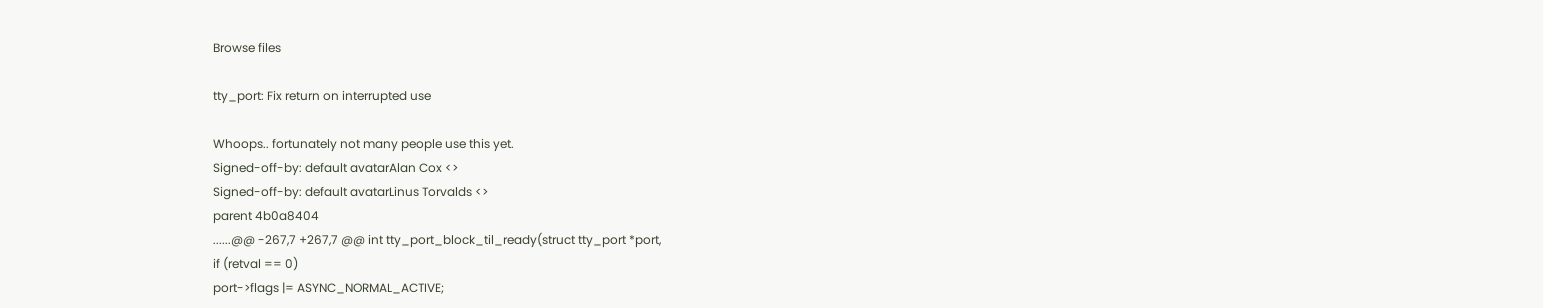Browse files

tty_port: Fix return on interrupted use

Whoops.. fortunately not many people use this yet.
Signed-off-by: default avatarAlan Cox <>
Signed-off-by: default avatarLinus Torvalds <>
parent 4b0a8404
......@@ -267,7 +267,7 @@ int tty_port_block_til_ready(struct tty_port *port,
if (retval == 0)
port->flags |= ASYNC_NORMAL_ACTIVE;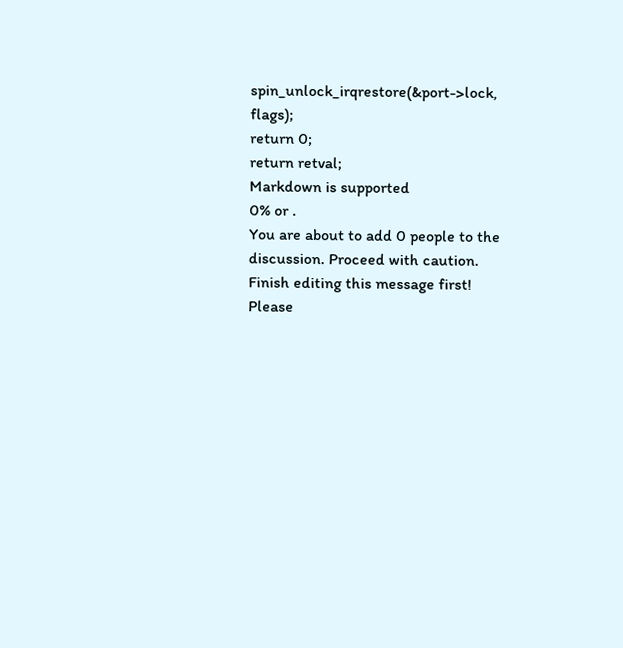spin_unlock_irqrestore(&port->lock, flags);
return 0;
return retval;
Markdown is supported
0% or .
You are about to add 0 people to the discussion. Proceed with caution.
Finish editing this message first!
Please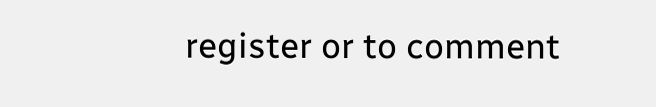register or to comment